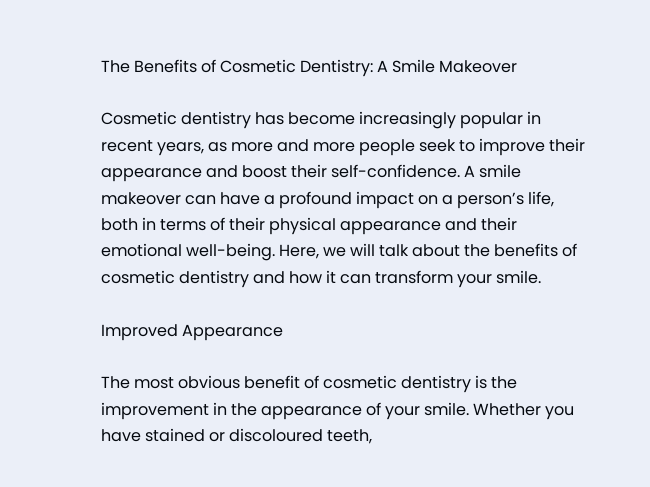The Benefits of Cosmetic Dentistry: A Smile Makeover

Cosmetic dentistry has become increasingly popular in recent years, as more and more people seek to improve their appearance and boost their self-confidence. A smile makeover can have a profound impact on a person’s life, both in terms of their physical appearance and their emotional well-being. Here, we will talk about the benefits of cosmetic dentistry and how it can transform your smile.

Improved Appearance

The most obvious benefit of cosmetic dentistry is the improvement in the appearance of your smile. Whether you have stained or discoloured teeth,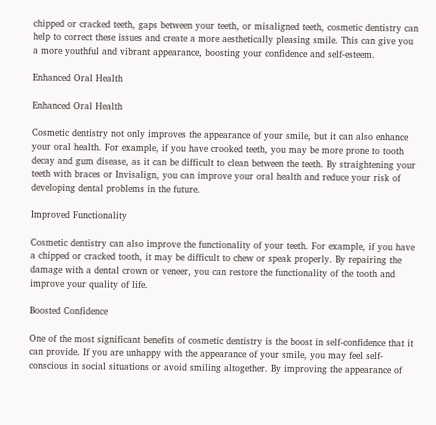chipped or cracked teeth, gaps between your teeth, or misaligned teeth, cosmetic dentistry can help to correct these issues and create a more aesthetically pleasing smile. This can give you a more youthful and vibrant appearance, boosting your confidence and self-esteem.

Enhanced Oral Health

Enhanced Oral Health

Cosmetic dentistry not only improves the appearance of your smile, but it can also enhance your oral health. For example, if you have crooked teeth, you may be more prone to tooth decay and gum disease, as it can be difficult to clean between the teeth. By straightening your teeth with braces or Invisalign, you can improve your oral health and reduce your risk of developing dental problems in the future.

Improved Functionality

Cosmetic dentistry can also improve the functionality of your teeth. For example, if you have a chipped or cracked tooth, it may be difficult to chew or speak properly. By repairing the damage with a dental crown or veneer, you can restore the functionality of the tooth and improve your quality of life.

Boosted Confidence

One of the most significant benefits of cosmetic dentistry is the boost in self-confidence that it can provide. If you are unhappy with the appearance of your smile, you may feel self-conscious in social situations or avoid smiling altogether. By improving the appearance of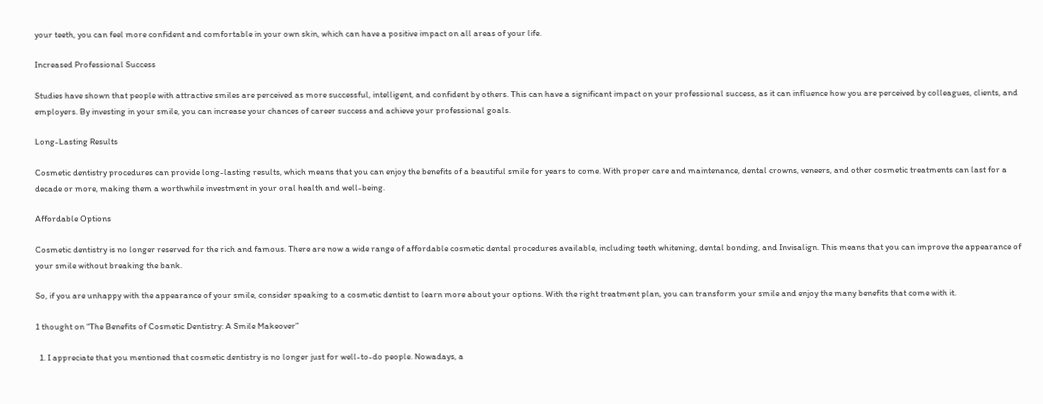your teeth, you can feel more confident and comfortable in your own skin, which can have a positive impact on all areas of your life.

Increased Professional Success

Studies have shown that people with attractive smiles are perceived as more successful, intelligent, and confident by others. This can have a significant impact on your professional success, as it can influence how you are perceived by colleagues, clients, and employers. By investing in your smile, you can increase your chances of career success and achieve your professional goals.

Long-Lasting Results

Cosmetic dentistry procedures can provide long-lasting results, which means that you can enjoy the benefits of a beautiful smile for years to come. With proper care and maintenance, dental crowns, veneers, and other cosmetic treatments can last for a decade or more, making them a worthwhile investment in your oral health and well-being.

Affordable Options

Cosmetic dentistry is no longer reserved for the rich and famous. There are now a wide range of affordable cosmetic dental procedures available, including teeth whitening, dental bonding, and Invisalign. This means that you can improve the appearance of your smile without breaking the bank.

So, if you are unhappy with the appearance of your smile, consider speaking to a cosmetic dentist to learn more about your options. With the right treatment plan, you can transform your smile and enjoy the many benefits that come with it.

1 thought on “The Benefits of Cosmetic Dentistry: A Smile Makeover”

  1. I appreciate that you mentioned that cosmetic dentistry is no longer just for well-to-do people. Nowadays, a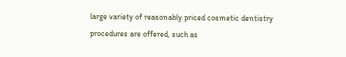large variety of reasonably priced cosmetic dentistry procedures are offered, such as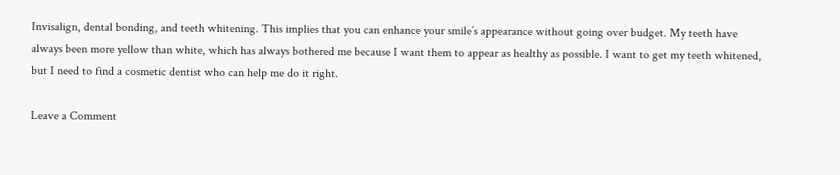Invisalign, dental bonding, and teeth whitening. This implies that you can enhance your smile’s appearance without going over budget. My teeth have always been more yellow than white, which has always bothered me because I want them to appear as healthy as possible. I want to get my teeth whitened, but I need to find a cosmetic dentist who can help me do it right.

Leave a Comment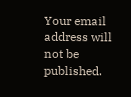Your email address will not be published.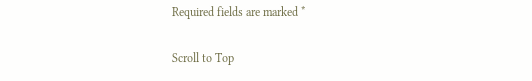Required fields are marked *

Scroll to Top